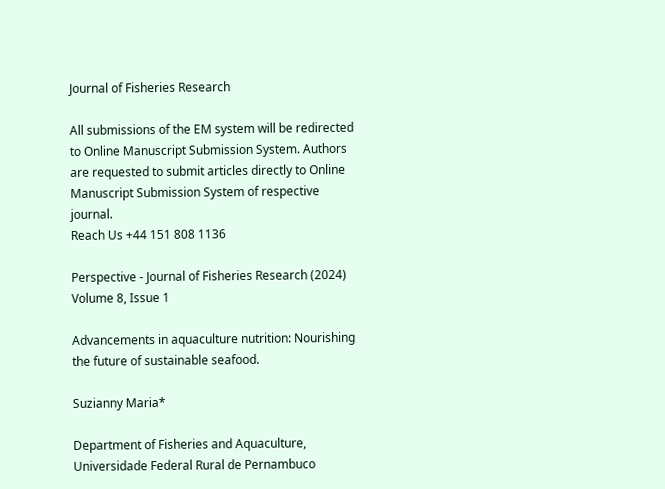Journal of Fisheries Research

All submissions of the EM system will be redirected to Online Manuscript Submission System. Authors are requested to submit articles directly to Online Manuscript Submission System of respective journal.
Reach Us +44 151 808 1136

Perspective - Journal of Fisheries Research (2024) Volume 8, Issue 1

Advancements in aquaculture nutrition: Nourishing the future of sustainable seafood.

Suzianny Maria*

Department of Fisheries and Aquaculture, Universidade Federal Rural de Pernambuco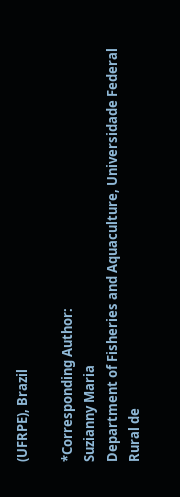(UFRPE), Brazil

*Corresponding Author:
Suzianny Maria
Department of Fisheries and Aquaculture, Universidade Federal Rural de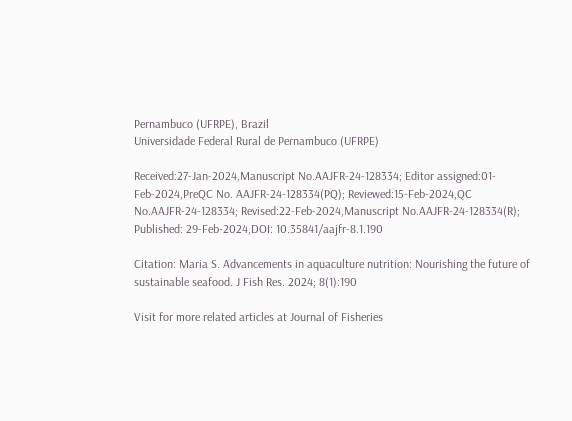Pernambuco (UFRPE), Brazil
Universidade Federal Rural de Pernambuco (UFRPE)

Received:27-Jan-2024,Manuscript No.AAJFR-24-128334; Editor assigned:01-Feb-2024,PreQC No. AAJFR-24-128334(PQ); Reviewed:15-Feb-2024,QC No.AAJFR-24-128334; Revised:22-Feb-2024,Manuscript No.AAJFR-24-128334(R); Published: 29-Feb-2024,DOI: 10.35841/aajfr-8.1.190

Citation: Maria S. Advancements in aquaculture nutrition: Nourishing the future of sustainable seafood. J Fish Res. 2024; 8(1):190

Visit for more related articles at Journal of Fisheries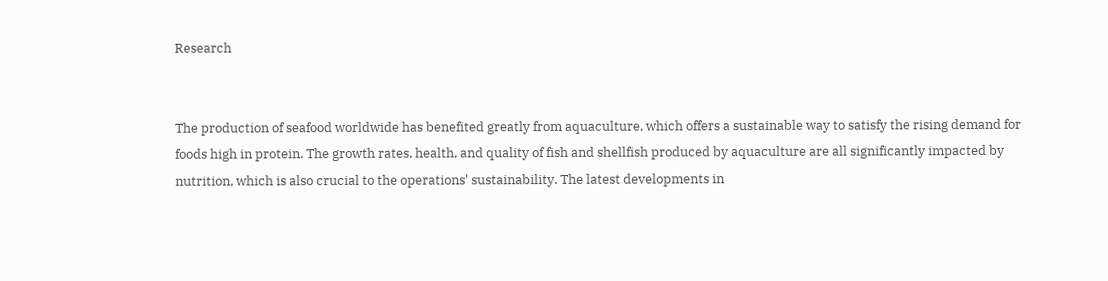Research


The production of seafood worldwide has benefited greatly from aquaculture, which offers a sustainable way to satisfy the rising demand for foods high in protein. The growth rates, health, and quality of fish and shellfish produced by aquaculture are all significantly impacted by nutrition, which is also crucial to the operations' sustainability. The latest developments in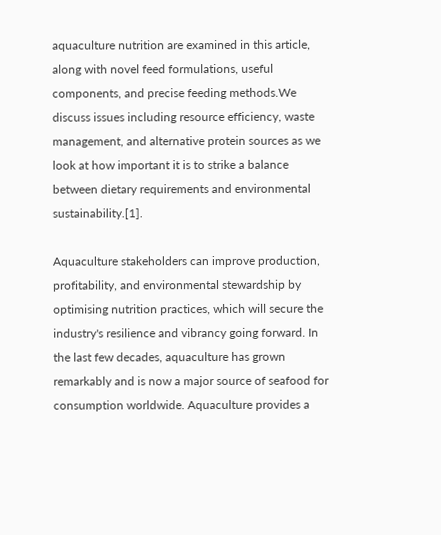aquaculture nutrition are examined in this article, along with novel feed formulations, useful components, and precise feeding methods.We discuss issues including resource efficiency, waste management, and alternative protein sources as we look at how important it is to strike a balance between dietary requirements and environmental sustainability.[1].

Aquaculture stakeholders can improve production, profitability, and environmental stewardship by optimising nutrition practices, which will secure the industry's resilience and vibrancy going forward. In the last few decades, aquaculture has grown remarkably and is now a major source of seafood for consumption worldwide. Aquaculture provides a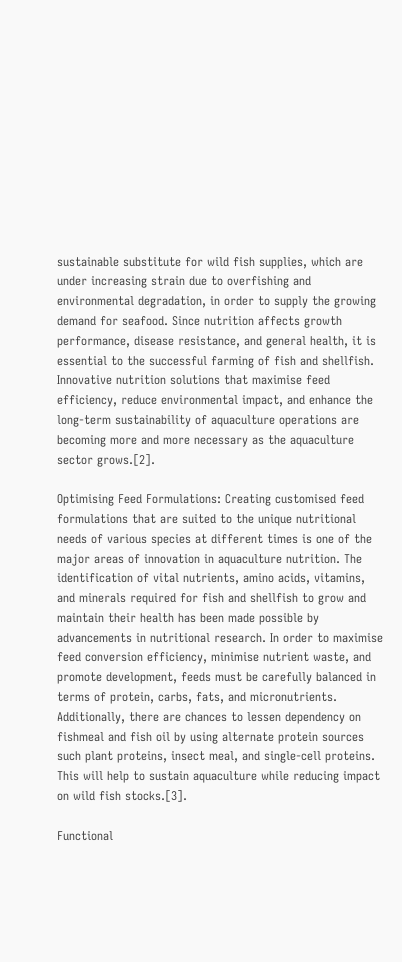sustainable substitute for wild fish supplies, which are under increasing strain due to overfishing and environmental degradation, in order to supply the growing demand for seafood. Since nutrition affects growth performance, disease resistance, and general health, it is essential to the successful farming of fish and shellfish. Innovative nutrition solutions that maximise feed efficiency, reduce environmental impact, and enhance the long-term sustainability of aquaculture operations are becoming more and more necessary as the aquaculture sector grows.[2].

Optimising Feed Formulations: Creating customised feed formulations that are suited to the unique nutritional needs of various species at different times is one of the major areas of innovation in aquaculture nutrition. The identification of vital nutrients, amino acids, vitamins, and minerals required for fish and shellfish to grow and maintain their health has been made possible by advancements in nutritional research. In order to maximise feed conversion efficiency, minimise nutrient waste, and promote development, feeds must be carefully balanced in terms of protein, carbs, fats, and micronutrients. Additionally, there are chances to lessen dependency on fishmeal and fish oil by using alternate protein sources such plant proteins, insect meal, and single-cell proteins. This will help to sustain aquaculture while reducing impact on wild fish stocks.[3].

Functional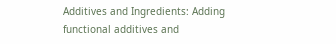Additives and Ingredients: Adding functional additives and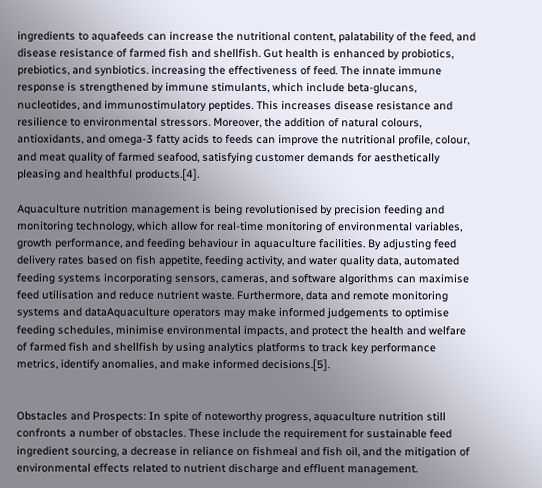ingredients to aquafeeds can increase the nutritional content, palatability of the feed, and disease resistance of farmed fish and shellfish. Gut health is enhanced by probiotics, prebiotics, and synbiotics. increasing the effectiveness of feed. The innate immune response is strengthened by immune stimulants, which include beta-glucans, nucleotides, and immunostimulatory peptides. This increases disease resistance and resilience to environmental stressors. Moreover, the addition of natural colours, antioxidants, and omega-3 fatty acids to feeds can improve the nutritional profile, colour, and meat quality of farmed seafood, satisfying customer demands for aesthetically pleasing and healthful products.[4].

Aquaculture nutrition management is being revolutionised by precision feeding and monitoring technology, which allow for real-time monitoring of environmental variables, growth performance, and feeding behaviour in aquaculture facilities. By adjusting feed delivery rates based on fish appetite, feeding activity, and water quality data, automated feeding systems incorporating sensors, cameras, and software algorithms can maximise feed utilisation and reduce nutrient waste. Furthermore, data and remote monitoring systems and dataAquaculture operators may make informed judgements to optimise feeding schedules, minimise environmental impacts, and protect the health and welfare of farmed fish and shellfish by using analytics platforms to track key performance metrics, identify anomalies, and make informed decisions.[5].


Obstacles and Prospects: In spite of noteworthy progress, aquaculture nutrition still confronts a number of obstacles. These include the requirement for sustainable feed ingredient sourcing, a decrease in reliance on fishmeal and fish oil, and the mitigation of environmental effects related to nutrient discharge and effluent management.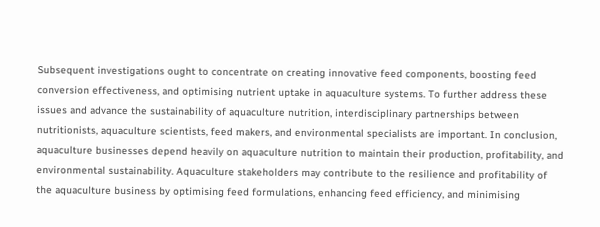Subsequent investigations ought to concentrate on creating innovative feed components, boosting feed conversion effectiveness, and optimising nutrient uptake in aquaculture systems. To further address these issues and advance the sustainability of aquaculture nutrition, interdisciplinary partnerships between nutritionists, aquaculture scientists, feed makers, and environmental specialists are important. In conclusion, aquaculture businesses depend heavily on aquaculture nutrition to maintain their production, profitability, and environmental sustainability. Aquaculture stakeholders may contribute to the resilience and profitability of the aquaculture business by optimising feed formulations, enhancing feed efficiency, and minimising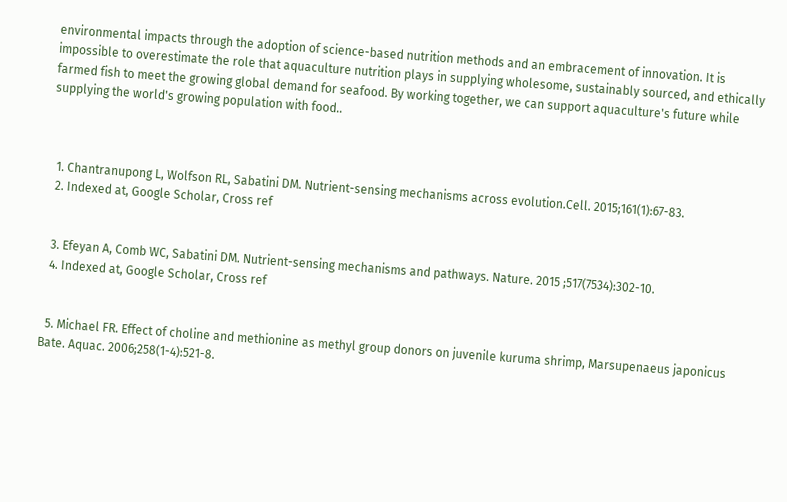environmental impacts through the adoption of science-based nutrition methods and an embracement of innovation. It is impossible to overestimate the role that aquaculture nutrition plays in supplying wholesome, sustainably sourced, and ethically farmed fish to meet the growing global demand for seafood. By working together, we can support aquaculture's future while supplying the world's growing population with food..



  1. Chantranupong L, Wolfson RL, Sabatini DM. Nutrient-sensing mechanisms across evolution.Cell. 2015;161(1):67-83.
  2. Indexed at, Google Scholar, Cross ref


  3. Efeyan A, Comb WC, Sabatini DM. Nutrient-sensing mechanisms and pathways. Nature. 2015 ;517(7534):302-10.
  4. Indexed at, Google Scholar, Cross ref


  5. Michael FR. Effect of choline and methionine as methyl group donors on juvenile kuruma shrimp, Marsupenaeus japonicus Bate. Aquac. 2006;258(1-4):521-8.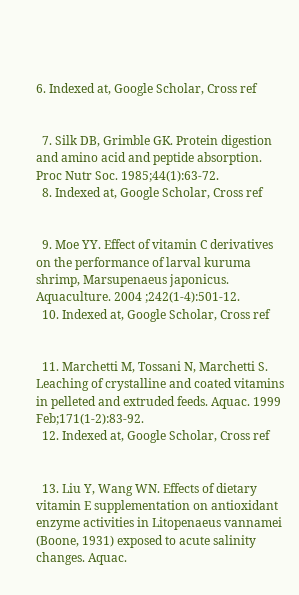6. Indexed at, Google Scholar, Cross ref


  7. Silk DB, Grimble GK. Protein digestion and amino acid and peptide absorption. Proc Nutr Soc. 1985;44(1):63-72.
  8. Indexed at, Google Scholar, Cross ref


  9. Moe YY. Effect of vitamin C derivatives on the performance of larval kuruma shrimp, Marsupenaeus japonicus. Aquaculture. 2004 ;242(1-4):501-12.
  10. Indexed at, Google Scholar, Cross ref


  11. Marchetti M, Tossani N, Marchetti S. Leaching of crystalline and coated vitamins in pelleted and extruded feeds. Aquac. 1999 Feb;171(1-2):83-92.
  12. Indexed at, Google Scholar, Cross ref


  13. Liu Y, Wang WN. Effects of dietary vitamin E supplementation on antioxidant enzyme activities in Litopenaeus vannamei (Boone, 1931) exposed to acute salinity changes. Aquac.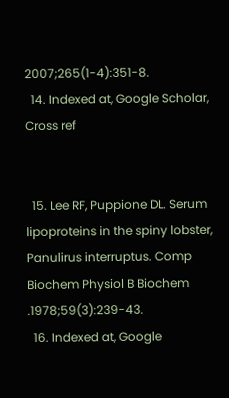2007;265(1-4):351-8.
  14. Indexed at, Google Scholar, Cross ref


  15. Lee RF, Puppione DL. Serum lipoproteins in the spiny lobster, Panulirus interruptus. Comp Biochem Physiol B Biochem .1978;59(3):239-43.
  16. Indexed at, Google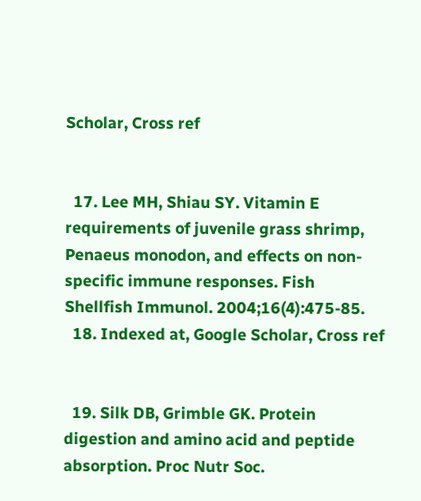Scholar, Cross ref


  17. Lee MH, Shiau SY. Vitamin E requirements of juvenile grass shrimp, Penaeus monodon, and effects on non-specific immune responses. Fish Shellfish Immunol. 2004;16(4):475-85.
  18. Indexed at, Google Scholar, Cross ref


  19. Silk DB, Grimble GK. Protein digestion and amino acid and peptide absorption. Proc Nutr Soc.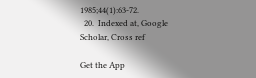1985;44(1):63-72.
  20.  Indexed at, Google Scholar, Cross ref

Get the App